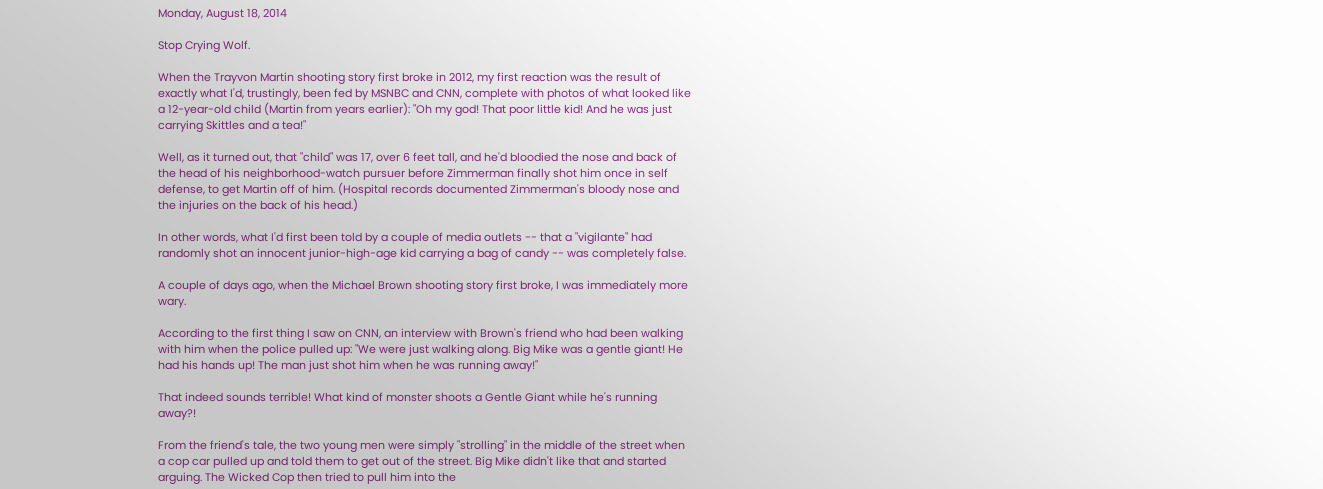Monday, August 18, 2014

Stop Crying Wolf.

When the Trayvon Martin shooting story first broke in 2012, my first reaction was the result of exactly what I'd, trustingly, been fed by MSNBC and CNN, complete with photos of what looked like a 12-year-old child (Martin from years earlier): "Oh my god! That poor little kid! And he was just carrying Skittles and a tea!"

Well, as it turned out, that "child" was 17, over 6 feet tall, and he'd bloodied the nose and back of the head of his neighborhood-watch pursuer before Zimmerman finally shot him once in self defense, to get Martin off of him. (Hospital records documented Zimmerman's bloody nose and the injuries on the back of his head.)

In other words, what I'd first been told by a couple of media outlets -- that a "vigilante" had randomly shot an innocent junior-high-age kid carrying a bag of candy -- was completely false.

A couple of days ago, when the Michael Brown shooting story first broke, I was immediately more wary.

According to the first thing I saw on CNN, an interview with Brown's friend who had been walking with him when the police pulled up: "We were just walking along. Big Mike was a gentle giant! He had his hands up! The man just shot him when he was running away!"

That indeed sounds terrible! What kind of monster shoots a Gentle Giant while he's running away?!

From the friend's tale, the two young men were simply "strolling" in the middle of the street when a cop car pulled up and told them to get out of the street. Big Mike didn't like that and started arguing. The Wicked Cop then tried to pull him into the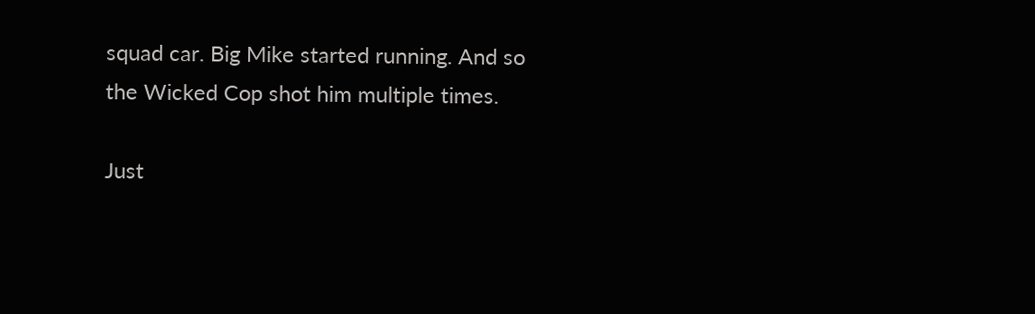squad car. Big Mike started running. And so the Wicked Cop shot him multiple times.

Just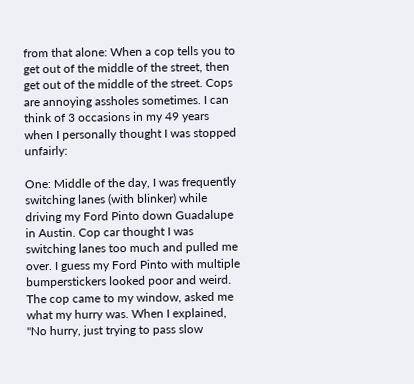from that alone: When a cop tells you to get out of the middle of the street, then get out of the middle of the street. Cops are annoying assholes sometimes. I can think of 3 occasions in my 49 years when I personally thought I was stopped unfairly:

One: Middle of the day, I was frequently switching lanes (with blinker) while driving my Ford Pinto down Guadalupe in Austin. Cop car thought I was switching lanes too much and pulled me over. I guess my Ford Pinto with multiple bumperstickers looked poor and weird. The cop came to my window, asked me what my hurry was. When I explained, "No hurry, just trying to pass slow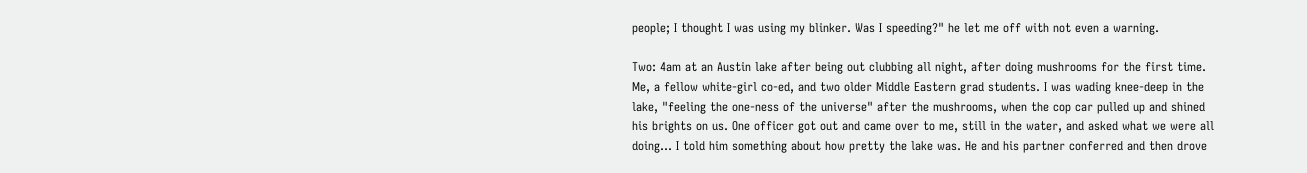people; I thought I was using my blinker. Was I speeding?" he let me off with not even a warning.

Two: 4am at an Austin lake after being out clubbing all night, after doing mushrooms for the first time. Me, a fellow white-girl co-ed, and two older Middle Eastern grad students. I was wading knee-deep in the lake, "feeling the one-ness of the universe" after the mushrooms, when the cop car pulled up and shined his brights on us. One officer got out and came over to me, still in the water, and asked what we were all doing... I told him something about how pretty the lake was. He and his partner conferred and then drove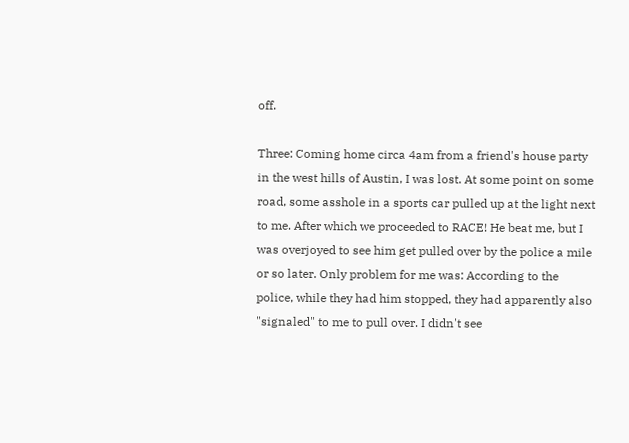off.

Three: Coming home circa 4am from a friend's house party in the west hills of Austin, I was lost. At some point on some road, some asshole in a sports car pulled up at the light next to me. After which we proceeded to RACE! He beat me, but I was overjoyed to see him get pulled over by the police a mile or so later. Only problem for me was: According to the police, while they had him stopped, they had apparently also "signaled" to me to pull over. I didn't see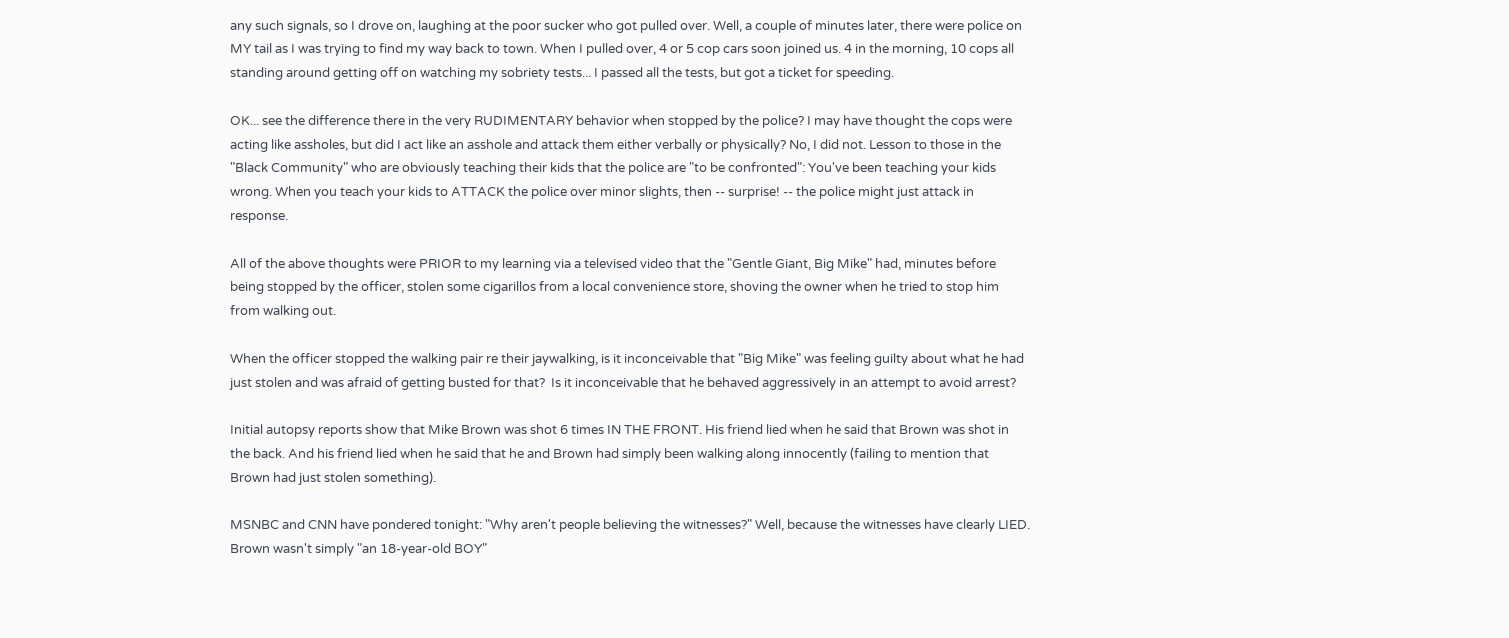any such signals, so I drove on, laughing at the poor sucker who got pulled over. Well, a couple of minutes later, there were police on MY tail as I was trying to find my way back to town. When I pulled over, 4 or 5 cop cars soon joined us. 4 in the morning, 10 cops all standing around getting off on watching my sobriety tests... I passed all the tests, but got a ticket for speeding.

OK... see the difference there in the very RUDIMENTARY behavior when stopped by the police? I may have thought the cops were acting like assholes, but did I act like an asshole and attack them either verbally or physically? No, I did not. Lesson to those in the "Black Community" who are obviously teaching their kids that the police are "to be confronted": You've been teaching your kids wrong. When you teach your kids to ATTACK the police over minor slights, then -- surprise! -- the police might just attack in response.

All of the above thoughts were PRIOR to my learning via a televised video that the "Gentle Giant, Big Mike" had, minutes before being stopped by the officer, stolen some cigarillos from a local convenience store, shoving the owner when he tried to stop him from walking out.

When the officer stopped the walking pair re their jaywalking, is it inconceivable that "Big Mike" was feeling guilty about what he had just stolen and was afraid of getting busted for that?  Is it inconceivable that he behaved aggressively in an attempt to avoid arrest?

Initial autopsy reports show that Mike Brown was shot 6 times IN THE FRONT. His friend lied when he said that Brown was shot in the back. And his friend lied when he said that he and Brown had simply been walking along innocently (failing to mention that Brown had just stolen something).

MSNBC and CNN have pondered tonight: "Why aren't people believing the witnesses?" Well, because the witnesses have clearly LIED. Brown wasn't simply "an 18-year-old BOY"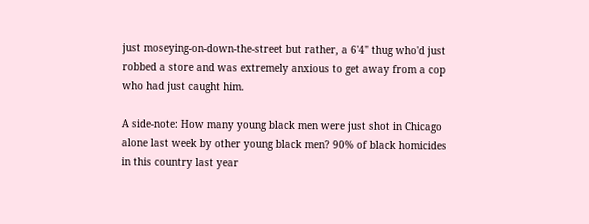just moseying-on-down-the-street but rather, a 6'4" thug who'd just robbed a store and was extremely anxious to get away from a cop who had just caught him.

A side-note: How many young black men were just shot in Chicago alone last week by other young black men? 90% of black homicides in this country last year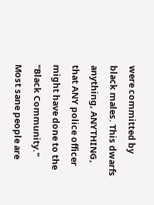were committed by black males. This dwarfs anything, ANYTHING, that ANY police officer might have done to the "Black Community." Most sane people are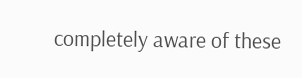completely aware of these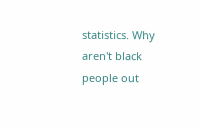statistics. Why aren't black people out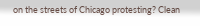on the streets of Chicago protesting? Clean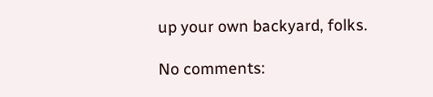up your own backyard, folks.

No comments: